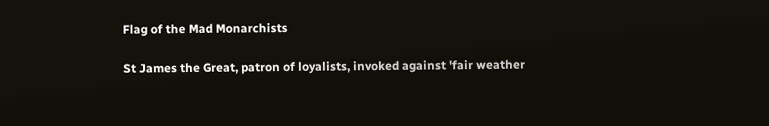Flag of the Mad Monarchists

St James the Great, patron of loyalists, invoked against 'fair weather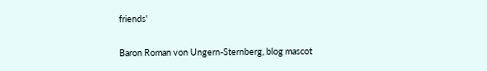friends'

Baron Roman von Ungern-Sternberg, blog mascot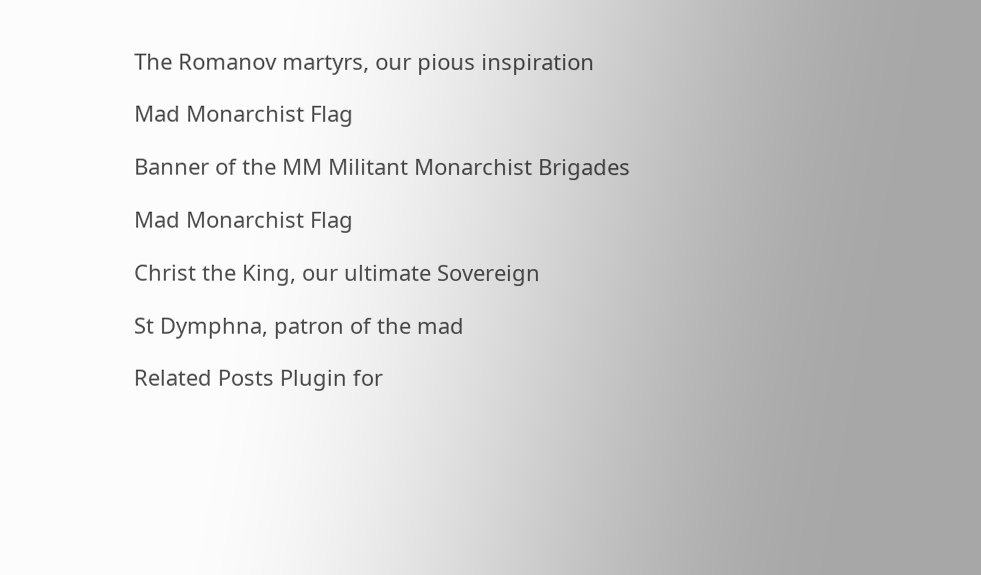The Romanov martyrs, our pious inspiration

Mad Monarchist Flag

Banner of the MM Militant Monarchist Brigades

Mad Monarchist Flag

Christ the King, our ultimate Sovereign

St Dymphna, patron of the mad

Related Posts Plugin for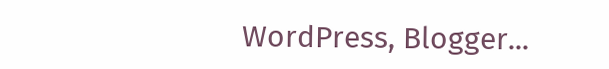WordPress, Blogger...